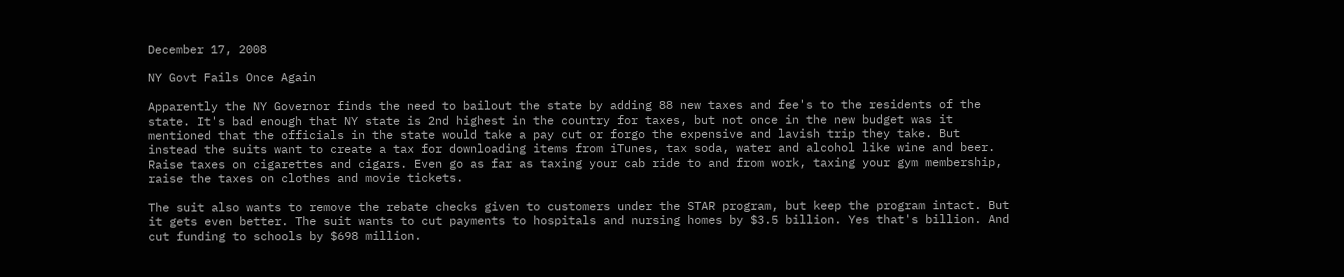December 17, 2008

NY Govt Fails Once Again

Apparently the NY Governor finds the need to bailout the state by adding 88 new taxes and fee's to the residents of the state. It's bad enough that NY state is 2nd highest in the country for taxes, but not once in the new budget was it mentioned that the officials in the state would take a pay cut or forgo the expensive and lavish trip they take. But instead the suits want to create a tax for downloading items from iTunes, tax soda, water and alcohol like wine and beer. Raise taxes on cigarettes and cigars. Even go as far as taxing your cab ride to and from work, taxing your gym membership, raise the taxes on clothes and movie tickets.

The suit also wants to remove the rebate checks given to customers under the STAR program, but keep the program intact. But it gets even better. The suit wants to cut payments to hospitals and nursing homes by $3.5 billion. Yes that's billion. And cut funding to schools by $698 million.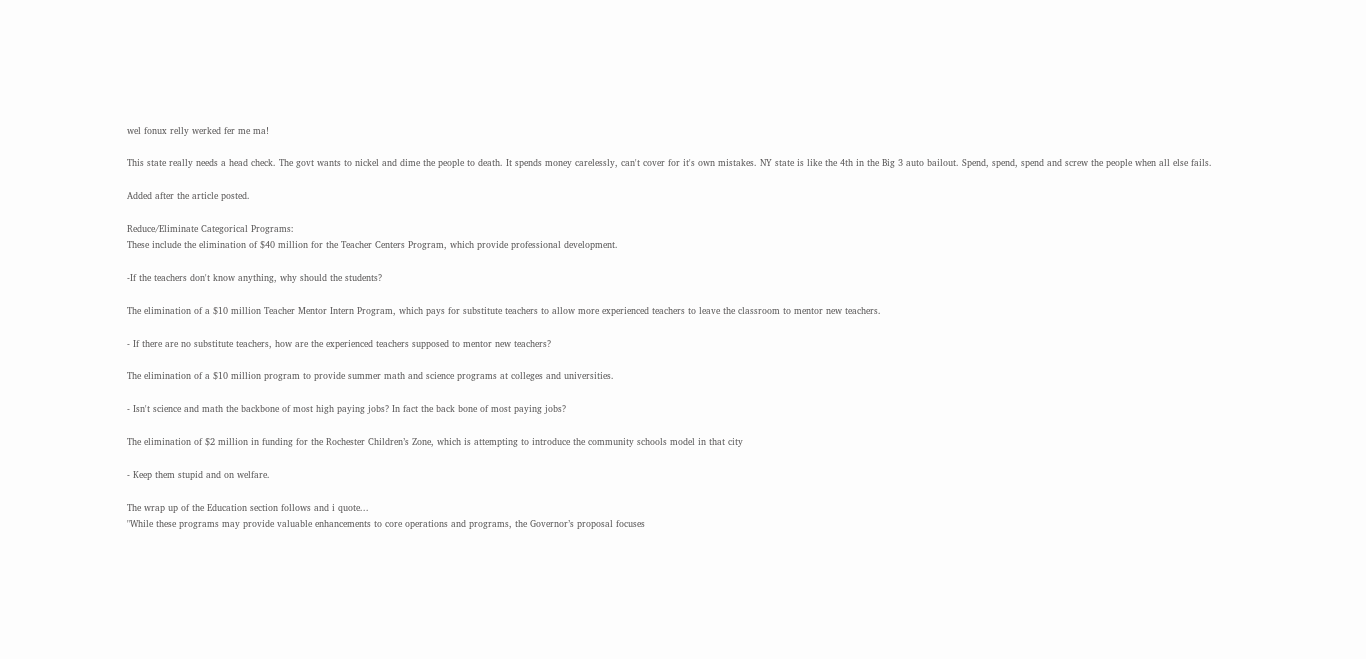wel fonux relly werked fer me ma!

This state really needs a head check. The govt wants to nickel and dime the people to death. It spends money carelessly, can't cover for it's own mistakes. NY state is like the 4th in the Big 3 auto bailout. Spend, spend, spend and screw the people when all else fails.

Added after the article posted.

Reduce/Eliminate Categorical Programs:
These include the elimination of $40 million for the Teacher Centers Program, which provide professional development.

-If the teachers don't know anything, why should the students?

The elimination of a $10 million Teacher Mentor Intern Program, which pays for substitute teachers to allow more experienced teachers to leave the classroom to mentor new teachers.

- If there are no substitute teachers, how are the experienced teachers supposed to mentor new teachers?

The elimination of a $10 million program to provide summer math and science programs at colleges and universities.

- Isn't science and math the backbone of most high paying jobs? In fact the back bone of most paying jobs?

The elimination of $2 million in funding for the Rochester Children’s Zone, which is attempting to introduce the community schools model in that city

- Keep them stupid and on welfare.

The wrap up of the Education section follows and i quote...
"While these programs may provide valuable enhancements to core operations and programs, the Governor’s proposal focuses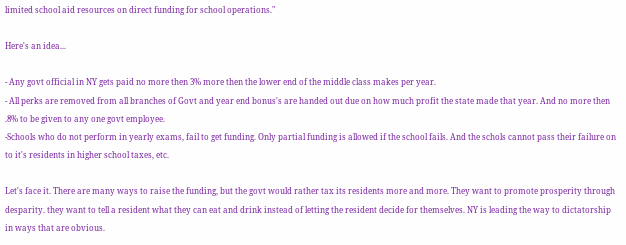limited school aid resources on direct funding for school operations."

Here's an idea...

- Any govt official in NY gets paid no more then 3% more then the lower end of the middle class makes per year.
- All perks are removed from all branches of Govt and year end bonus's are handed out due on how much profit the state made that year. And no more then .8% to be given to any one govt employee.
-Schools who do not perform in yearly exams, fail to get funding. Only partial funding is allowed if the school fails. And the schols cannot pass their failure on to it's residents in higher school taxes, etc.

Let's face it. There are many ways to raise the funding, but the govt would rather tax its residents more and more. They want to promote prosperity through desparity. they want to tell a resident what they can eat and drink instead of letting the resident decide for themselves. NY is leading the way to dictatorship in ways that are obvious.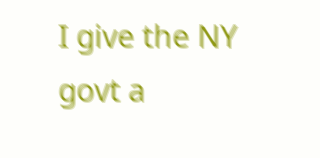I give the NY govt a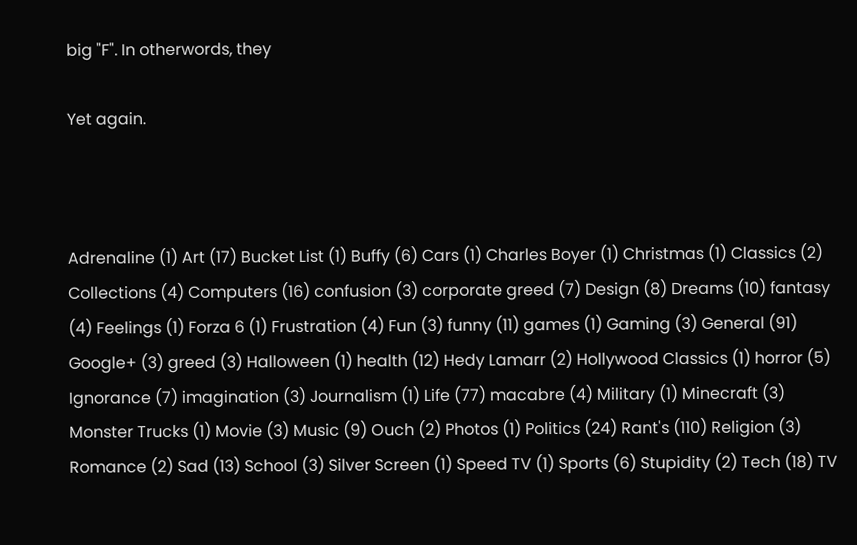big "F". In otherwords, they

Yet again.



Adrenaline (1) Art (17) Bucket List (1) Buffy (6) Cars (1) Charles Boyer (1) Christmas (1) Classics (2) Collections (4) Computers (16) confusion (3) corporate greed (7) Design (8) Dreams (10) fantasy (4) Feelings (1) Forza 6 (1) Frustration (4) Fun (3) funny (11) games (1) Gaming (3) General (91) Google+ (3) greed (3) Halloween (1) health (12) Hedy Lamarr (2) Hollywood Classics (1) horror (5) Ignorance (7) imagination (3) Journalism (1) Life (77) macabre (4) Military (1) Minecraft (3) Monster Trucks (1) Movie (3) Music (9) Ouch (2) Photos (1) Politics (24) Rant's (110) Religion (3) Romance (2) Sad (13) School (3) Silver Screen (1) Speed TV (1) Sports (6) Stupidity (2) Tech (18) TV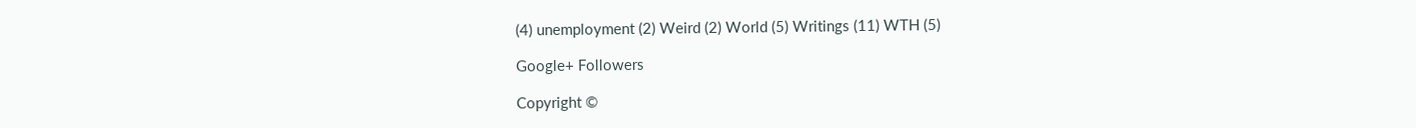(4) unemployment (2) Weird (2) World (5) Writings (11) WTH (5)

Google+ Followers

Copyright ©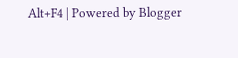Alt+F4 | Powered by Blogger